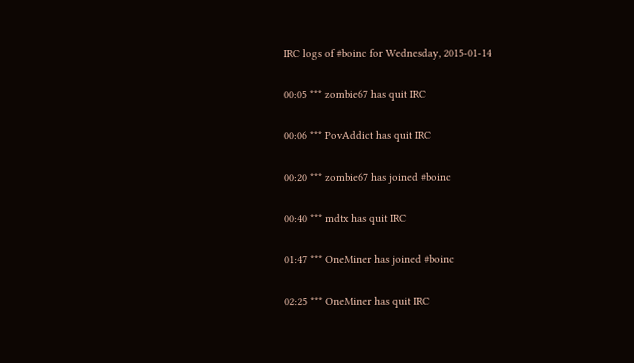IRC logs of #boinc for Wednesday, 2015-01-14

00:05 *** zombie67 has quit IRC

00:06 *** PovAddict has quit IRC

00:20 *** zombie67 has joined #boinc

00:40 *** mdtx has quit IRC

01:47 *** OneMiner has joined #boinc

02:25 *** OneMiner has quit IRC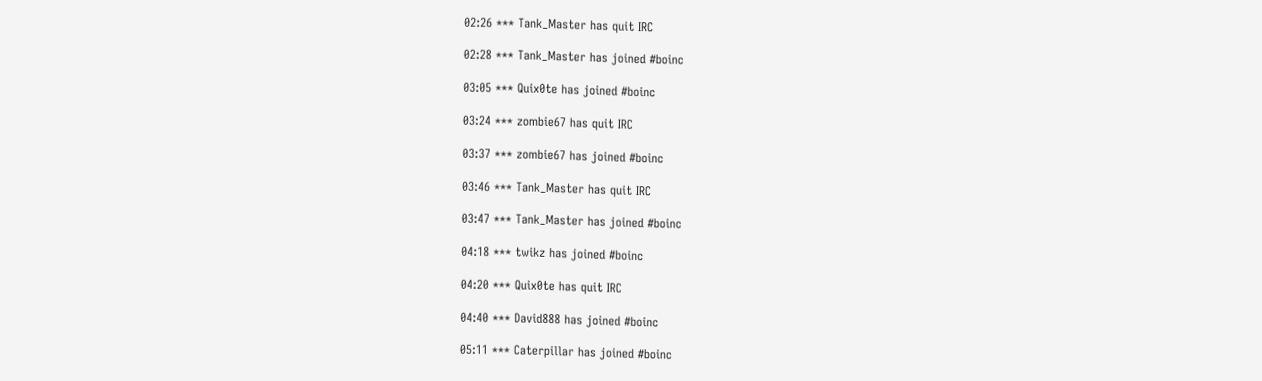02:26 *** Tank_Master has quit IRC

02:28 *** Tank_Master has joined #boinc

03:05 *** Quix0te has joined #boinc

03:24 *** zombie67 has quit IRC

03:37 *** zombie67 has joined #boinc

03:46 *** Tank_Master has quit IRC

03:47 *** Tank_Master has joined #boinc

04:18 *** twikz has joined #boinc

04:20 *** Quix0te has quit IRC

04:40 *** David888 has joined #boinc

05:11 *** Caterpillar has joined #boinc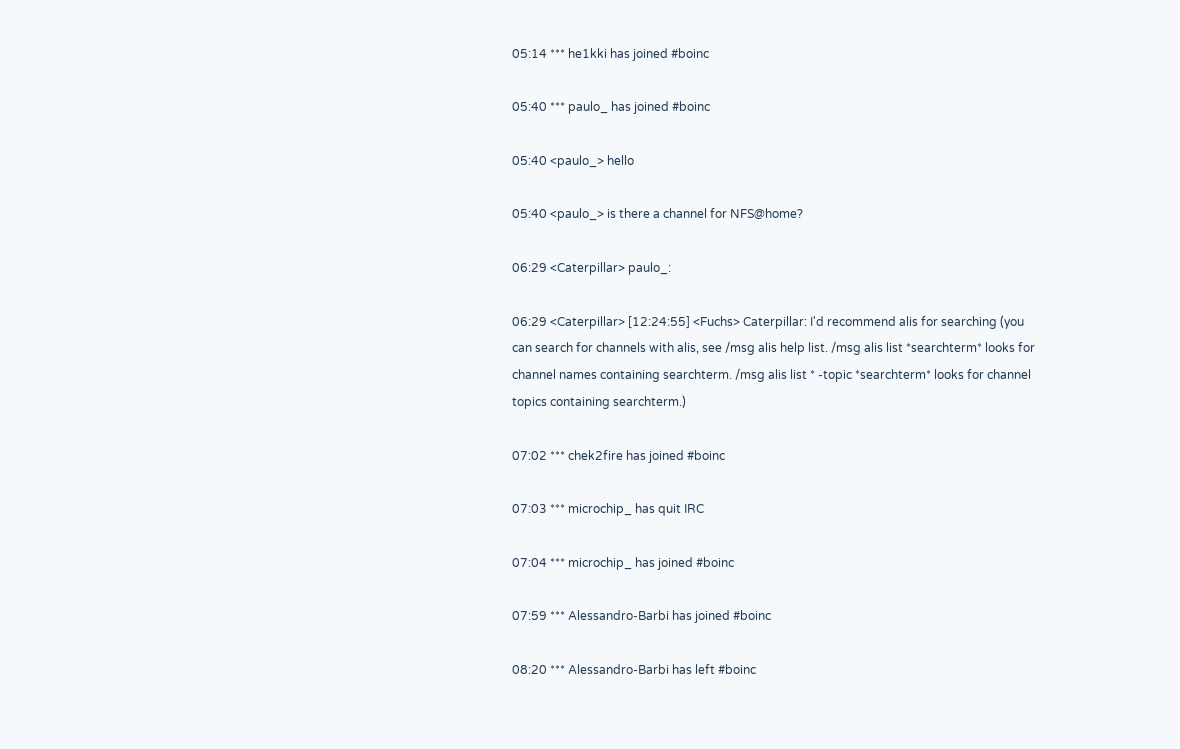05:14 *** he1kki has joined #boinc

05:40 *** paulo_ has joined #boinc

05:40 <paulo_> hello

05:40 <paulo_> is there a channel for NFS@home?

06:29 <Caterpillar> paulo_:

06:29 <Caterpillar> [12:24:55] <Fuchs> Caterpillar: I'd recommend alis for searching (you can search for channels with alis, see /msg alis help list. /msg alis list *searchterm* looks for channel names containing searchterm. /msg alis list * -topic *searchterm* looks for channel topics containing searchterm.)

07:02 *** chek2fire has joined #boinc

07:03 *** microchip_ has quit IRC

07:04 *** microchip_ has joined #boinc

07:59 *** Alessandro-Barbi has joined #boinc

08:20 *** Alessandro-Barbi has left #boinc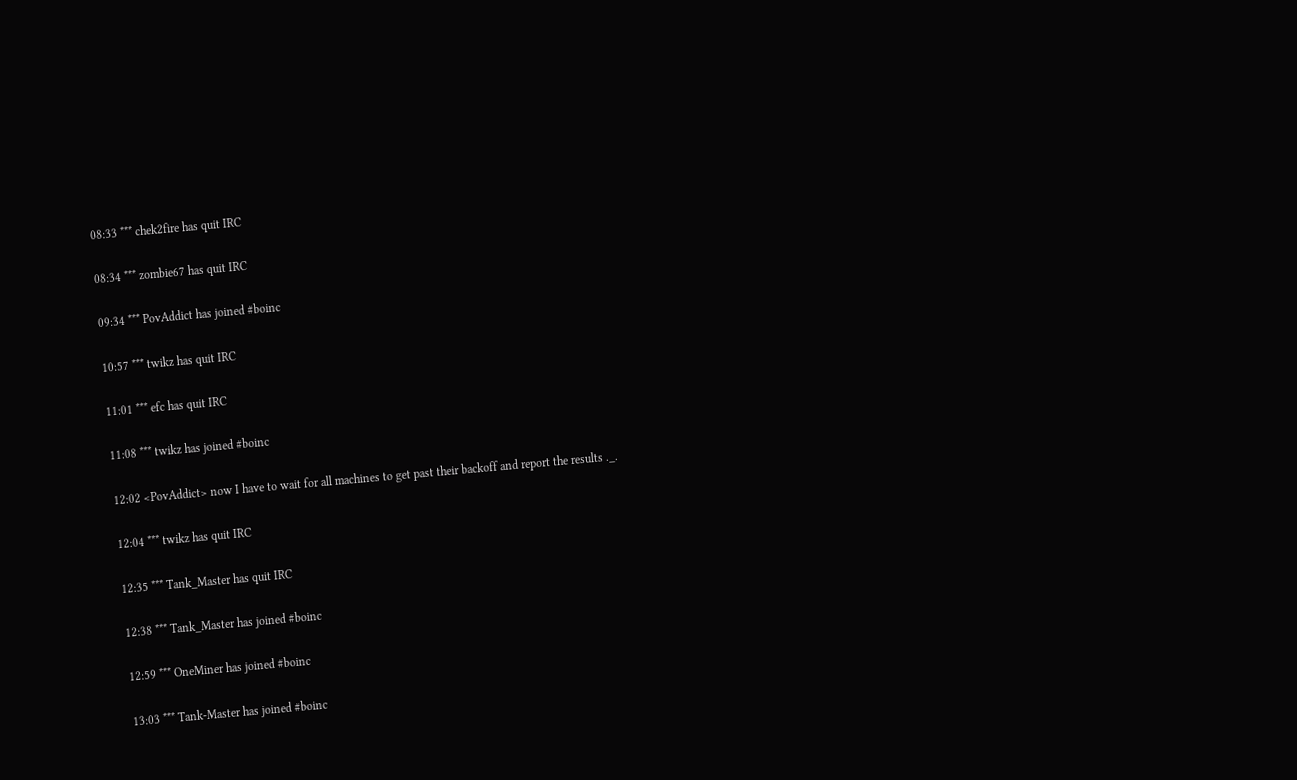08:33 *** chek2fire has quit IRC

08:34 *** zombie67 has quit IRC

09:34 *** PovAddict has joined #boinc

10:57 *** twikz has quit IRC

11:01 *** efc has quit IRC

11:08 *** twikz has joined #boinc

12:02 <PovAddict> now I have to wait for all machines to get past their backoff and report the results ._.

12:04 *** twikz has quit IRC

12:35 *** Tank_Master has quit IRC

12:38 *** Tank_Master has joined #boinc

12:59 *** OneMiner has joined #boinc

13:03 *** Tank-Master has joined #boinc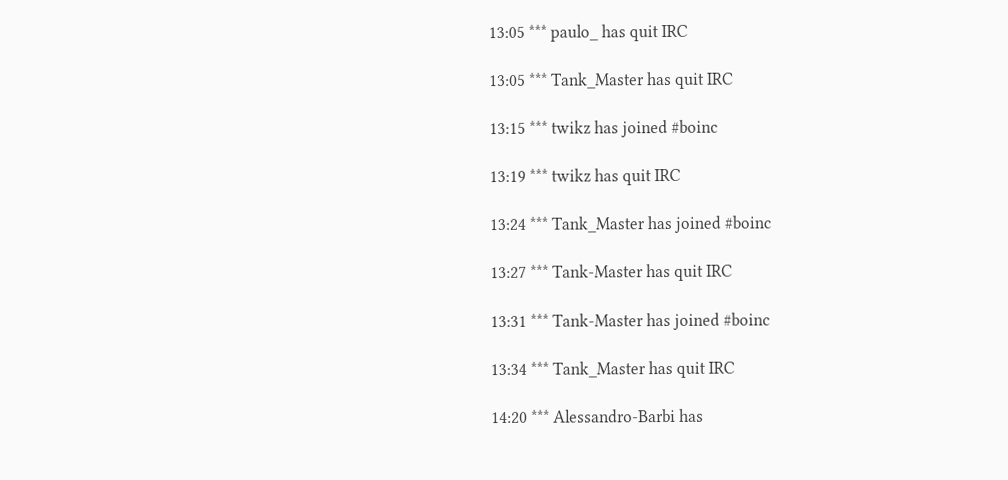13:05 *** paulo_ has quit IRC

13:05 *** Tank_Master has quit IRC

13:15 *** twikz has joined #boinc

13:19 *** twikz has quit IRC

13:24 *** Tank_Master has joined #boinc

13:27 *** Tank-Master has quit IRC

13:31 *** Tank-Master has joined #boinc

13:34 *** Tank_Master has quit IRC

14:20 *** Alessandro-Barbi has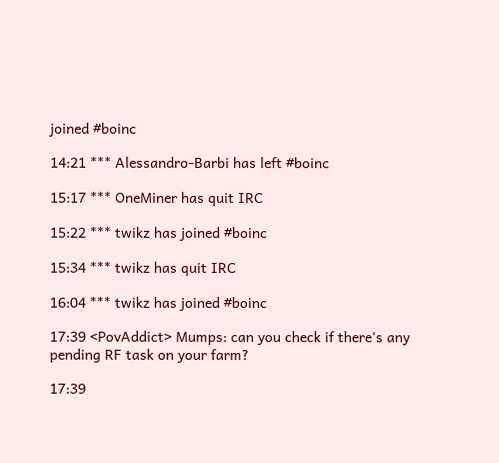joined #boinc

14:21 *** Alessandro-Barbi has left #boinc

15:17 *** OneMiner has quit IRC

15:22 *** twikz has joined #boinc

15:34 *** twikz has quit IRC

16:04 *** twikz has joined #boinc

17:39 <PovAddict> Mumps: can you check if there's any pending RF task on your farm?

17:39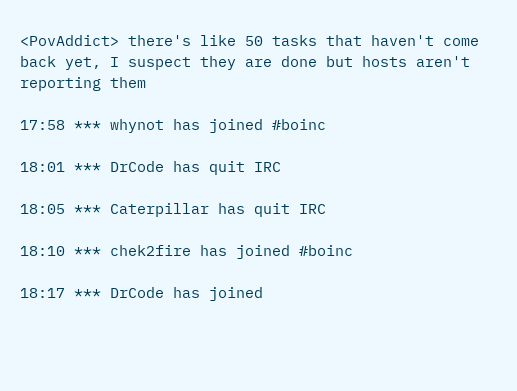<PovAddict> there's like 50 tasks that haven't come back yet, I suspect they are done but hosts aren't reporting them

17:58 *** whynot has joined #boinc

18:01 *** DrCode has quit IRC

18:05 *** Caterpillar has quit IRC

18:10 *** chek2fire has joined #boinc

18:17 *** DrCode has joined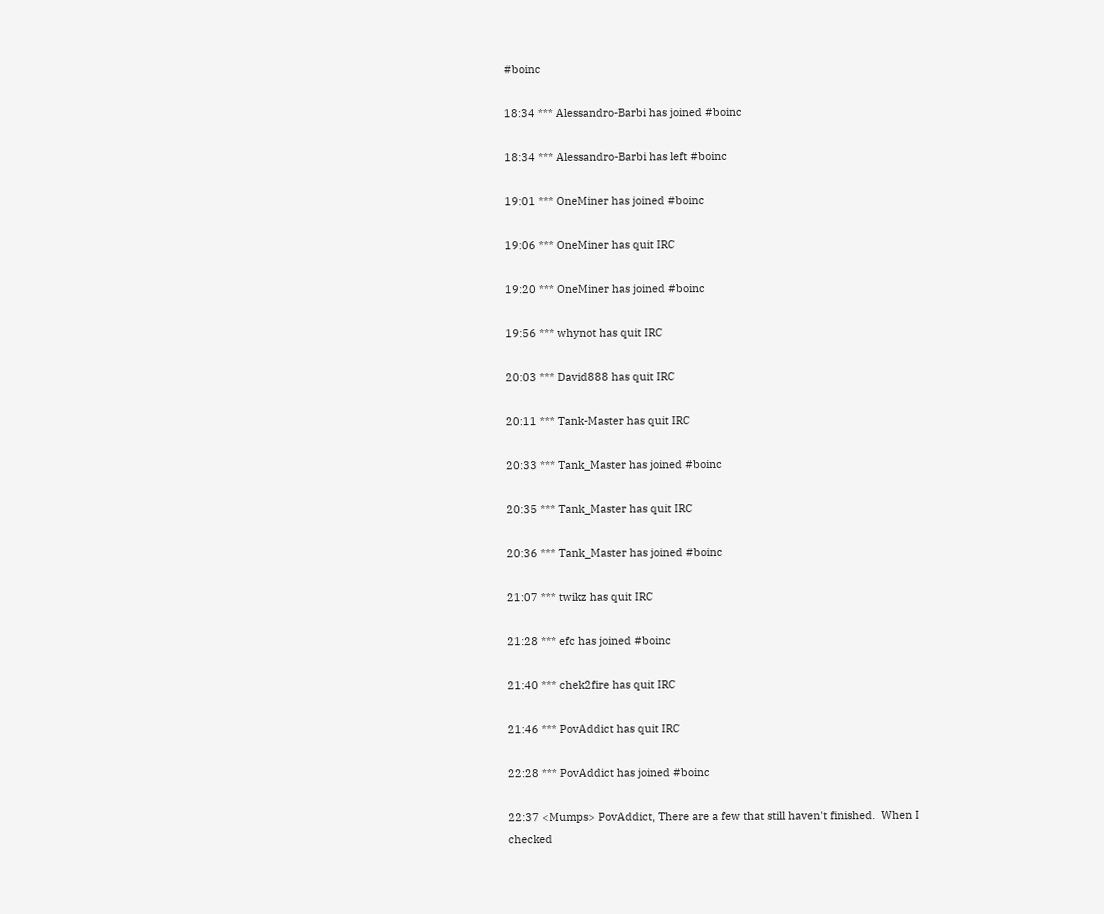#boinc

18:34 *** Alessandro-Barbi has joined #boinc

18:34 *** Alessandro-Barbi has left #boinc

19:01 *** OneMiner has joined #boinc

19:06 *** OneMiner has quit IRC

19:20 *** OneMiner has joined #boinc

19:56 *** whynot has quit IRC

20:03 *** David888 has quit IRC

20:11 *** Tank-Master has quit IRC

20:33 *** Tank_Master has joined #boinc

20:35 *** Tank_Master has quit IRC

20:36 *** Tank_Master has joined #boinc

21:07 *** twikz has quit IRC

21:28 *** efc has joined #boinc

21:40 *** chek2fire has quit IRC

21:46 *** PovAddict has quit IRC

22:28 *** PovAddict has joined #boinc

22:37 <Mumps> PovAddict, There are a few that still haven't finished.  When I checked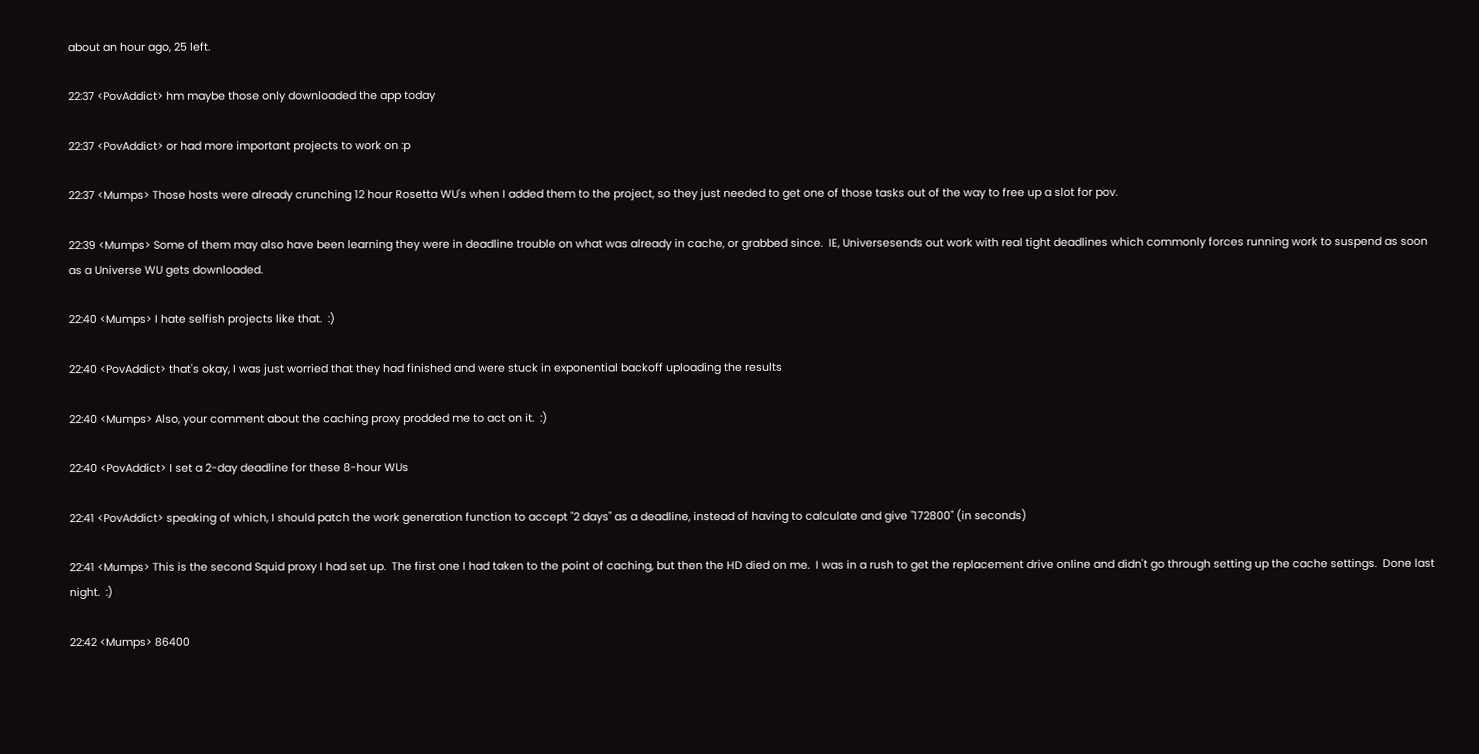about an hour ago, 25 left.

22:37 <PovAddict> hm maybe those only downloaded the app today

22:37 <PovAddict> or had more important projects to work on :p

22:37 <Mumps> Those hosts were already crunching 12 hour Rosetta WU's when I added them to the project, so they just needed to get one of those tasks out of the way to free up a slot for pov.

22:39 <Mumps> Some of them may also have been learning they were in deadline trouble on what was already in cache, or grabbed since.  IE, Universesends out work with real tight deadlines which commonly forces running work to suspend as soon as a Universe WU gets downloaded.

22:40 <Mumps> I hate selfish projects like that.  :)

22:40 <PovAddict> that's okay, I was just worried that they had finished and were stuck in exponential backoff uploading the results

22:40 <Mumps> Also, your comment about the caching proxy prodded me to act on it.  :)

22:40 <PovAddict> I set a 2-day deadline for these 8-hour WUs

22:41 <PovAddict> speaking of which, I should patch the work generation function to accept "2 days" as a deadline, instead of having to calculate and give "172800" (in seconds)

22:41 <Mumps> This is the second Squid proxy I had set up.  The first one I had taken to the point of caching, but then the HD died on me.  I was in a rush to get the replacement drive online and didn't go through setting up the cache settings.  Done last night.  :)

22:42 <Mumps> 86400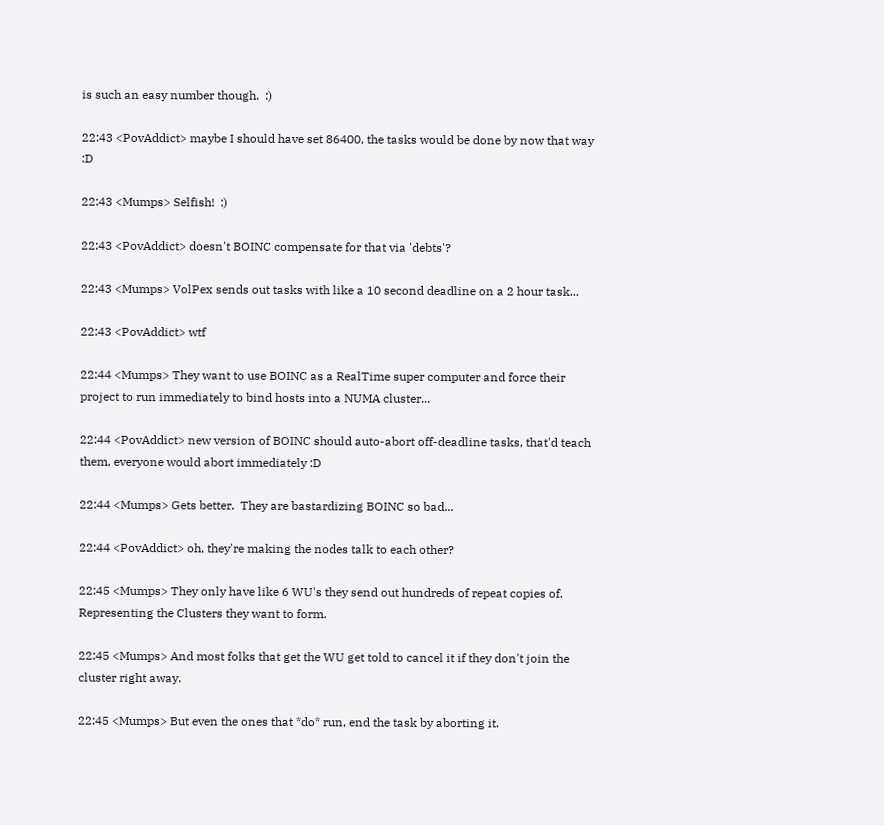is such an easy number though.  :)

22:43 <PovAddict> maybe I should have set 86400, the tasks would be done by now that way :D

22:43 <Mumps> Selfish!  :)

22:43 <PovAddict> doesn't BOINC compensate for that via 'debts'?

22:43 <Mumps> VolPex sends out tasks with like a 10 second deadline on a 2 hour task...

22:43 <PovAddict> wtf

22:44 <Mumps> They want to use BOINC as a RealTime super computer and force their project to run immediately to bind hosts into a NUMA cluster...

22:44 <PovAddict> new version of BOINC should auto-abort off-deadline tasks, that'd teach them, everyone would abort immediately :D

22:44 <Mumps> Gets better.  They are bastardizing BOINC so bad...

22:44 <PovAddict> oh, they're making the nodes talk to each other?

22:45 <Mumps> They only have like 6 WU's they send out hundreds of repeat copies of.  Representing the Clusters they want to form.

22:45 <Mumps> And most folks that get the WU get told to cancel it if they don't join the cluster right away.

22:45 <Mumps> But even the ones that *do* run, end the task by aborting it.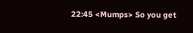22:45 <Mumps> So you get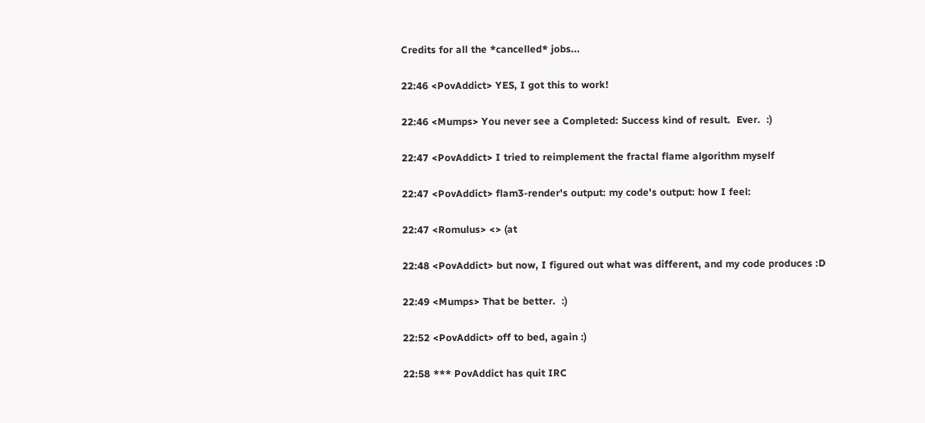Credits for all the *cancelled* jobs...

22:46 <PovAddict> YES, I got this to work!

22:46 <Mumps> You never see a Completed: Success kind of result.  Ever.  :)

22:47 <PovAddict> I tried to reimplement the fractal flame algorithm myself

22:47 <PovAddict> flam3-render's output: my code's output: how I feel:

22:47 <Romulus> <> (at

22:48 <PovAddict> but now, I figured out what was different, and my code produces :D

22:49 <Mumps> That be better.  :)

22:52 <PovAddict> off to bed, again :)

22:58 *** PovAddict has quit IRC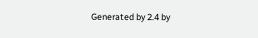Generated by 2.4 by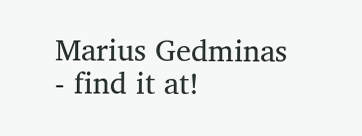Marius Gedminas - find it at!